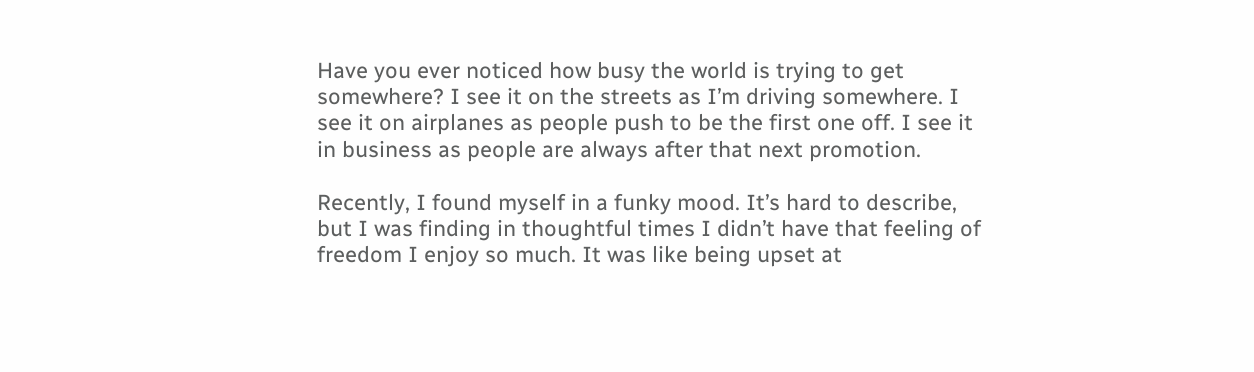Have you ever noticed how busy the world is trying to get somewhere? I see it on the streets as I’m driving somewhere. I see it on airplanes as people push to be the first one off. I see it in business as people are always after that next promotion.

Recently, I found myself in a funky mood. It’s hard to describe, but I was finding in thoughtful times I didn’t have that feeling of freedom I enjoy so much. It was like being upset at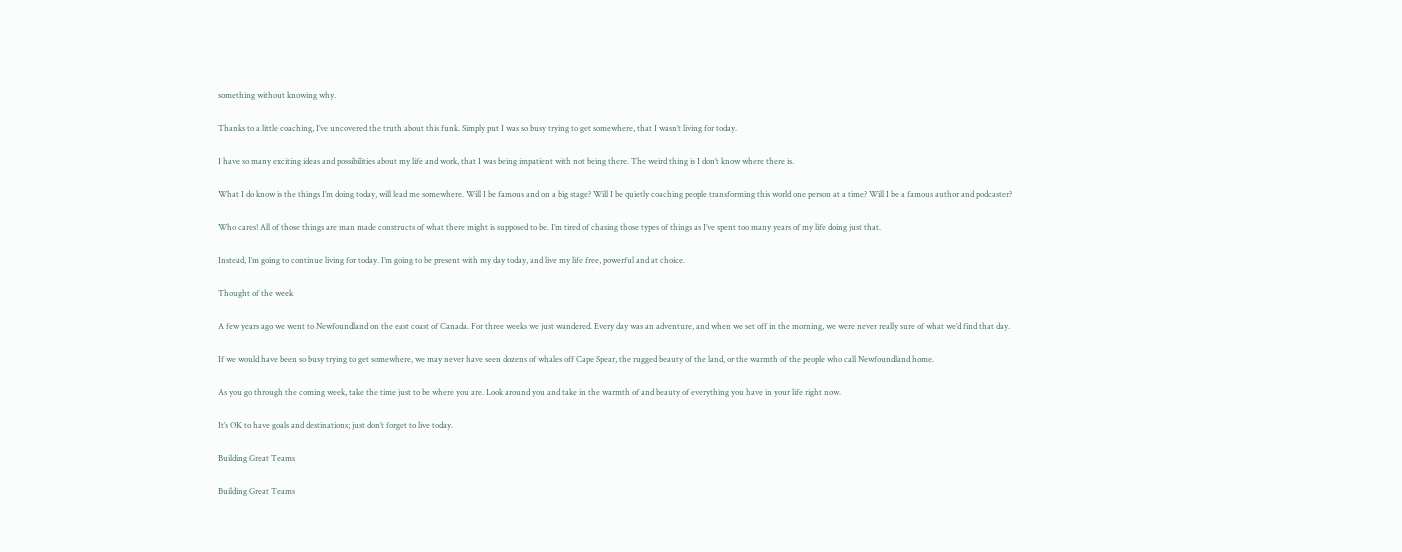something without knowing why.

Thanks to a little coaching, I’ve uncovered the truth about this funk. Simply put I was so busy trying to get somewhere, that I wasn’t living for today.

I have so many exciting ideas and possibilities about my life and work, that I was being impatient with not being there. The weird thing is I don’t know where there is.

What I do know is the things I’m doing today, will lead me somewhere. Will I be famous and on a big stage? Will I be quietly coaching people transforming this world one person at a time? Will I be a famous author and podcaster?

Who cares! All of those things are man made constructs of what there might is supposed to be. I’m tired of chasing those types of things as I’ve spent too many years of my life doing just that.

Instead, I’m going to continue living for today. I’m going to be present with my day today, and live my life free, powerful and at choice.

Thought of the week

A few years ago we went to Newfoundland on the east coast of Canada. For three weeks we just wandered. Every day was an adventure, and when we set off in the morning, we were never really sure of what we’d find that day.

If we would have been so busy trying to get somewhere, we may never have seen dozens of whales off Cape Spear, the rugged beauty of the land, or the warmth of the people who call Newfoundland home.

As you go through the coming week, take the time just to be where you are. Look around you and take in the warmth of and beauty of everything you have in your life right now.

It’s OK to have goals and destinations; just don’t forget to live today.

Building Great Teams

Building Great Teams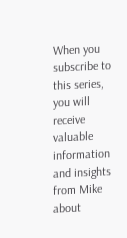When you subscribe to this series, you will receive valuable information and insights from Mike about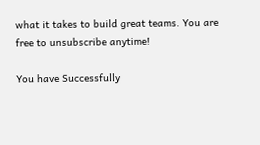what it takes to build great teams. You are free to unsubscribe anytime!

You have Successfully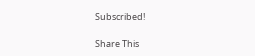Subscribed!

Share This